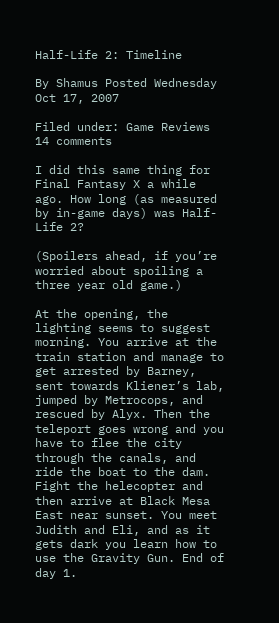Half-Life 2: Timeline

By Shamus Posted Wednesday Oct 17, 2007

Filed under: Game Reviews 14 comments

I did this same thing for Final Fantasy X a while ago. How long (as measured by in-game days) was Half-Life 2?

(Spoilers ahead, if you’re worried about spoiling a three year old game.)

At the opening, the lighting seems to suggest morning. You arrive at the train station and manage to get arrested by Barney, sent towards Kliener’s lab, jumped by Metrocops, and rescued by Alyx. Then the teleport goes wrong and you have to flee the city through the canals, and ride the boat to the dam. Fight the helecopter and then arrive at Black Mesa East near sunset. You meet Judith and Eli, and as it gets dark you learn how to use the Gravity Gun. End of day 1.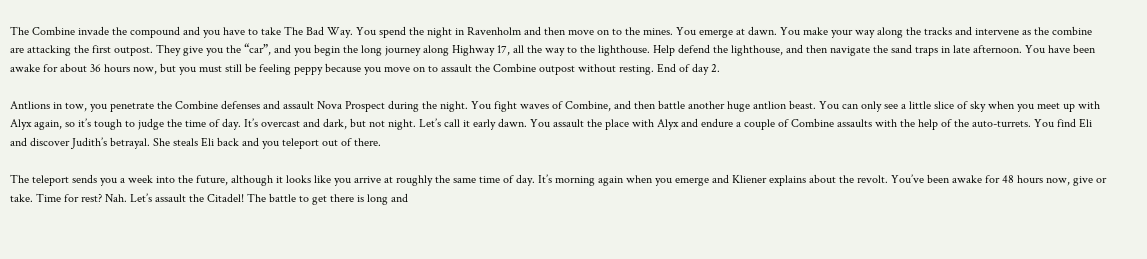The Combine invade the compound and you have to take The Bad Way. You spend the night in Ravenholm and then move on to the mines. You emerge at dawn. You make your way along the tracks and intervene as the combine are attacking the first outpost. They give you the “car”, and you begin the long journey along Highway 17, all the way to the lighthouse. Help defend the lighthouse, and then navigate the sand traps in late afternoon. You have been awake for about 36 hours now, but you must still be feeling peppy because you move on to assault the Combine outpost without resting. End of day 2.

Antlions in tow, you penetrate the Combine defenses and assault Nova Prospect during the night. You fight waves of Combine, and then battle another huge antlion beast. You can only see a little slice of sky when you meet up with Alyx again, so it’s tough to judge the time of day. It’s overcast and dark, but not night. Let’s call it early dawn. You assault the place with Alyx and endure a couple of Combine assaults with the help of the auto-turrets. You find Eli and discover Judith’s betrayal. She steals Eli back and you teleport out of there.

The teleport sends you a week into the future, although it looks like you arrive at roughly the same time of day. It’s morning again when you emerge and Kliener explains about the revolt. You’ve been awake for 48 hours now, give or take. Time for rest? Nah. Let’s assault the Citadel! The battle to get there is long and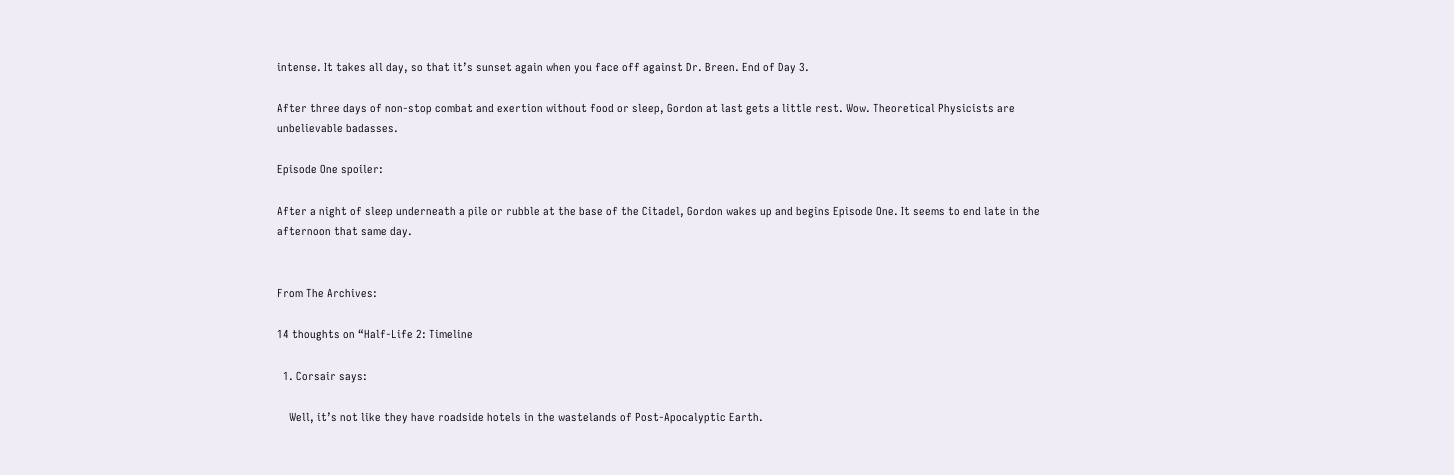intense. It takes all day, so that it’s sunset again when you face off against Dr. Breen. End of Day 3.

After three days of non-stop combat and exertion without food or sleep, Gordon at last gets a little rest. Wow. Theoretical Physicists are unbelievable badasses.

Episode One spoiler:

After a night of sleep underneath a pile or rubble at the base of the Citadel, Gordon wakes up and begins Episode One. It seems to end late in the afternoon that same day.


From The Archives:

14 thoughts on “Half-Life 2: Timeline

  1. Corsair says:

    Well, it’s not like they have roadside hotels in the wastelands of Post-Apocalyptic Earth.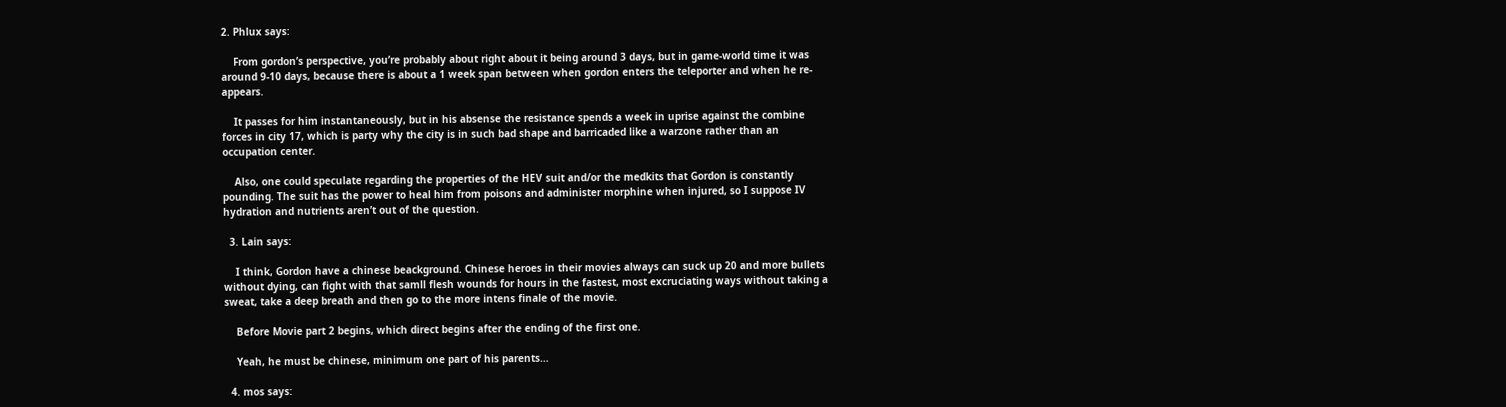2. Phlux says:

    From gordon’s perspective, you’re probably about right about it being around 3 days, but in game-world time it was around 9-10 days, because there is about a 1 week span between when gordon enters the teleporter and when he re-appears.

    It passes for him instantaneously, but in his absense the resistance spends a week in uprise against the combine forces in city 17, which is party why the city is in such bad shape and barricaded like a warzone rather than an occupation center.

    Also, one could speculate regarding the properties of the HEV suit and/or the medkits that Gordon is constantly pounding. The suit has the power to heal him from poisons and administer morphine when injured, so I suppose IV hydration and nutrients aren’t out of the question.

  3. Lain says:

    I think, Gordon have a chinese beackground. Chinese heroes in their movies always can suck up 20 and more bullets without dying, can fight with that samll flesh wounds for hours in the fastest, most excruciating ways without taking a sweat, take a deep breath and then go to the more intens finale of the movie.

    Before Movie part 2 begins, which direct begins after the ending of the first one.

    Yeah, he must be chinese, minimum one part of his parents…

  4. mos says: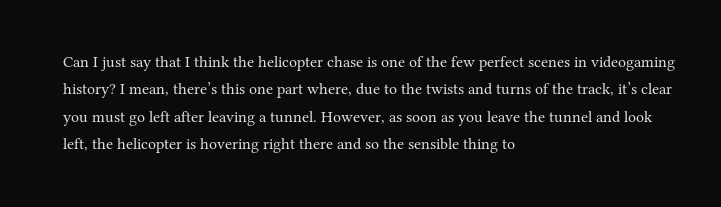Can I just say that I think the helicopter chase is one of the few perfect scenes in videogaming history? I mean, there’s this one part where, due to the twists and turns of the track, it’s clear you must go left after leaving a tunnel. However, as soon as you leave the tunnel and look left, the helicopter is hovering right there and so the sensible thing to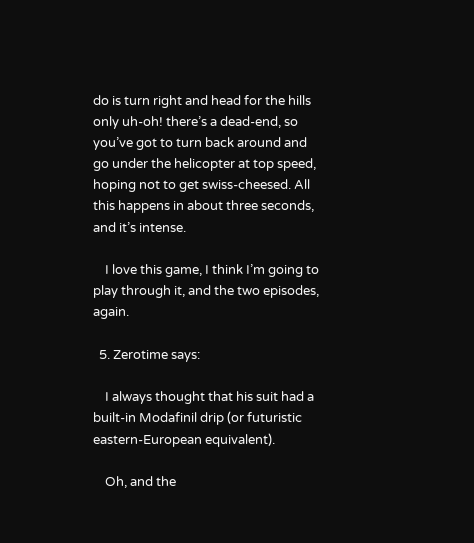do is turn right and head for the hills only uh-oh! there’s a dead-end, so you’ve got to turn back around and go under the helicopter at top speed, hoping not to get swiss-cheesed. All this happens in about three seconds, and it’s intense.

    I love this game, I think I’m going to play through it, and the two episodes, again.

  5. Zerotime says:

    I always thought that his suit had a built-in Modafinil drip (or futuristic eastern-European equivalent).

    Oh, and the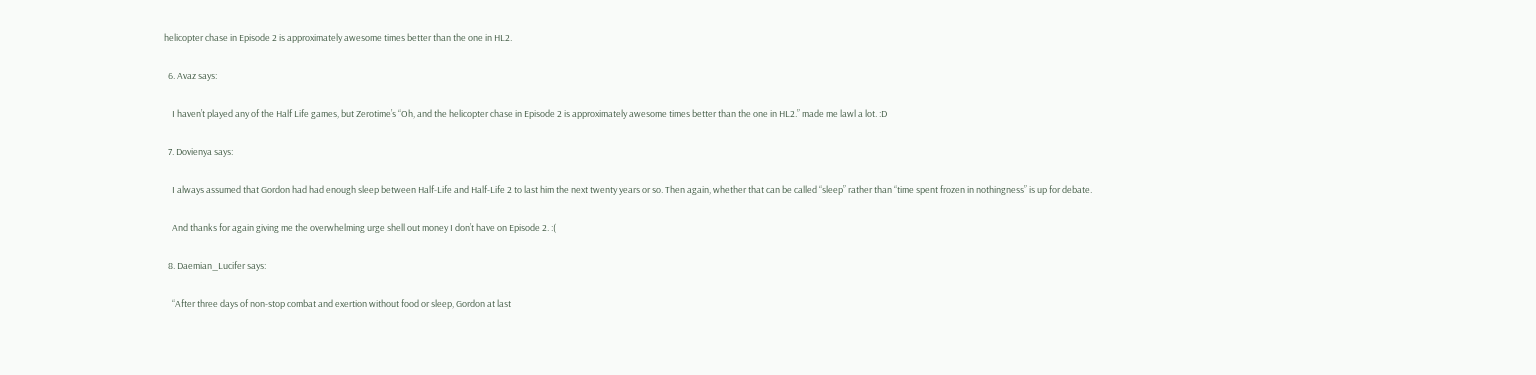helicopter chase in Episode 2 is approximately awesome times better than the one in HL2.

  6. Avaz says:

    I haven’t played any of the Half Life games, but Zerotime’s “Oh, and the helicopter chase in Episode 2 is approximately awesome times better than the one in HL2.” made me lawl a lot. :D

  7. Dovienya says:

    I always assumed that Gordon had had enough sleep between Half-Life and Half-Life 2 to last him the next twenty years or so. Then again, whether that can be called “sleep” rather than “time spent frozen in nothingness” is up for debate.

    And thanks for again giving me the overwhelming urge shell out money I don’t have on Episode 2. :(

  8. Daemian_Lucifer says:

    “After three days of non-stop combat and exertion without food or sleep, Gordon at last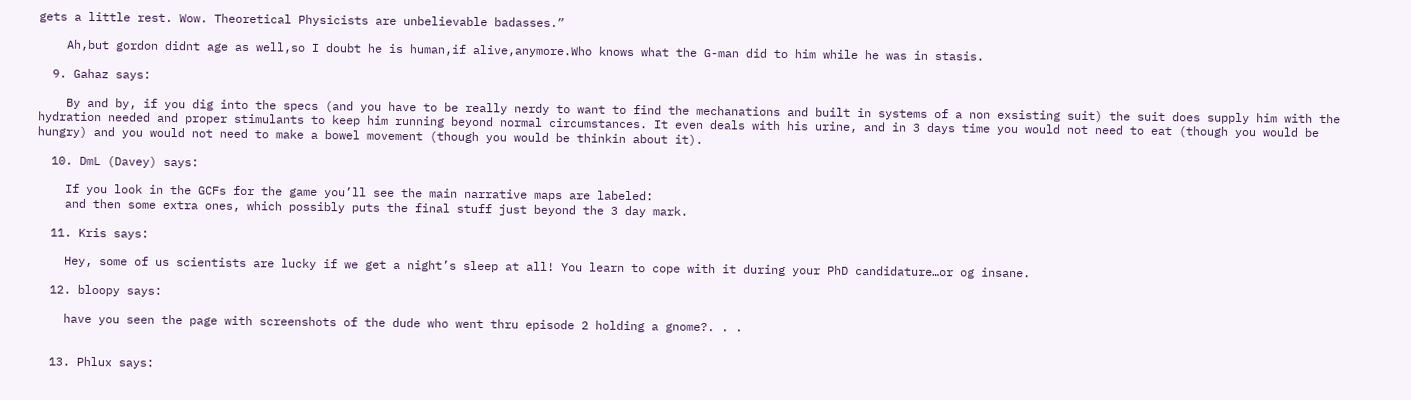gets a little rest. Wow. Theoretical Physicists are unbelievable badasses.”

    Ah,but gordon didnt age as well,so I doubt he is human,if alive,anymore.Who knows what the G-man did to him while he was in stasis.

  9. Gahaz says:

    By and by, if you dig into the specs (and you have to be really nerdy to want to find the mechanations and built in systems of a non exsisting suit) the suit does supply him with the hydration needed and proper stimulants to keep him running beyond normal circumstances. It even deals with his urine, and in 3 days time you would not need to eat (though you would be hungry) and you would not need to make a bowel movement (though you would be thinkin about it).

  10. DmL (Davey) says:

    If you look in the GCFs for the game you’ll see the main narrative maps are labeled:
    and then some extra ones, which possibly puts the final stuff just beyond the 3 day mark.

  11. Kris says:

    Hey, some of us scientists are lucky if we get a night’s sleep at all! You learn to cope with it during your PhD candidature…or og insane.

  12. bloopy says:

    have you seen the page with screenshots of the dude who went thru episode 2 holding a gnome?. . .


  13. Phlux says: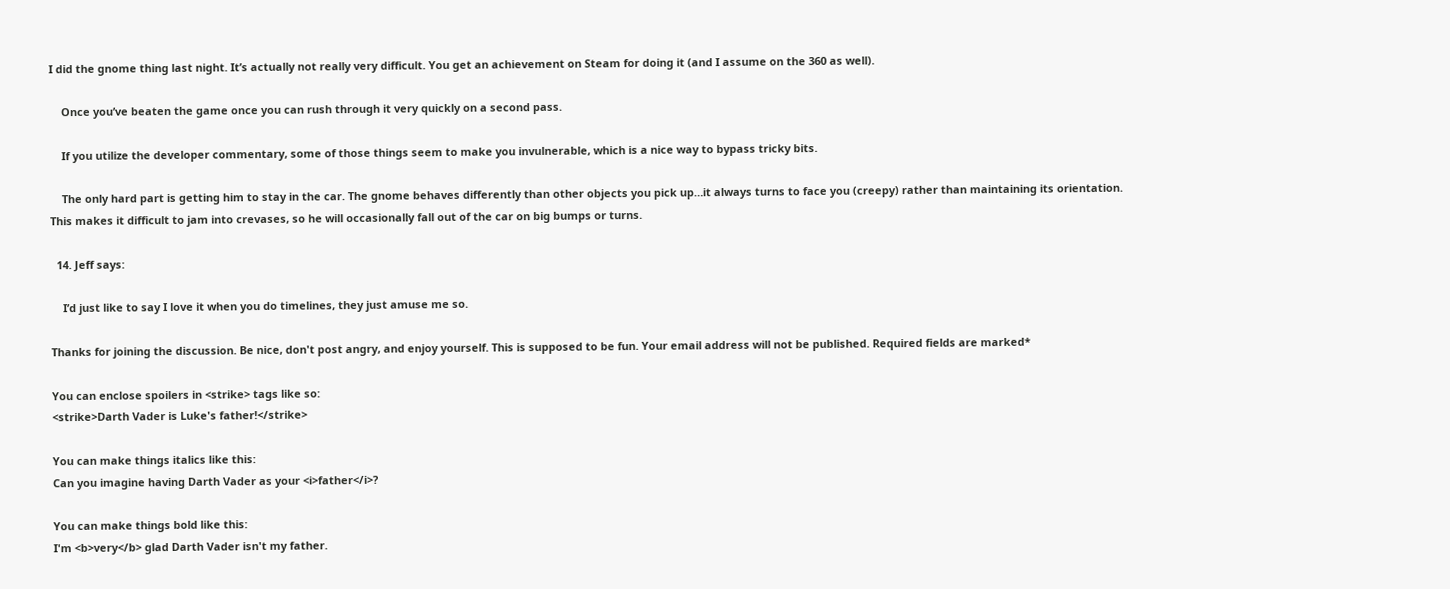I did the gnome thing last night. It’s actually not really very difficult. You get an achievement on Steam for doing it (and I assume on the 360 as well).

    Once you’ve beaten the game once you can rush through it very quickly on a second pass.

    If you utilize the developer commentary, some of those things seem to make you invulnerable, which is a nice way to bypass tricky bits.

    The only hard part is getting him to stay in the car. The gnome behaves differently than other objects you pick up…it always turns to face you (creepy) rather than maintaining its orientation. This makes it difficult to jam into crevases, so he will occasionally fall out of the car on big bumps or turns.

  14. Jeff says:

    I’d just like to say I love it when you do timelines, they just amuse me so.

Thanks for joining the discussion. Be nice, don't post angry, and enjoy yourself. This is supposed to be fun. Your email address will not be published. Required fields are marked*

You can enclose spoilers in <strike> tags like so:
<strike>Darth Vader is Luke's father!</strike>

You can make things italics like this:
Can you imagine having Darth Vader as your <i>father</i>?

You can make things bold like this:
I'm <b>very</b> glad Darth Vader isn't my father.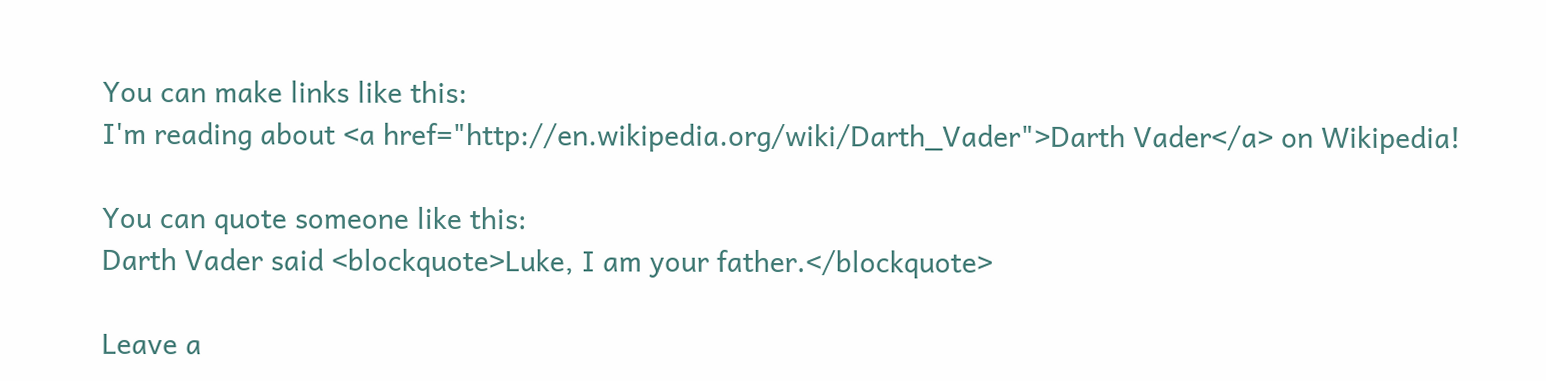You can make links like this:
I'm reading about <a href="http://en.wikipedia.org/wiki/Darth_Vader">Darth Vader</a> on Wikipedia!

You can quote someone like this:
Darth Vader said <blockquote>Luke, I am your father.</blockquote>

Leave a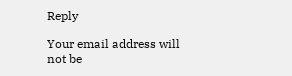Reply

Your email address will not be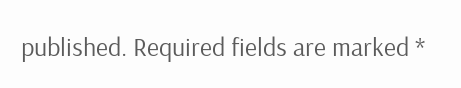published. Required fields are marked *